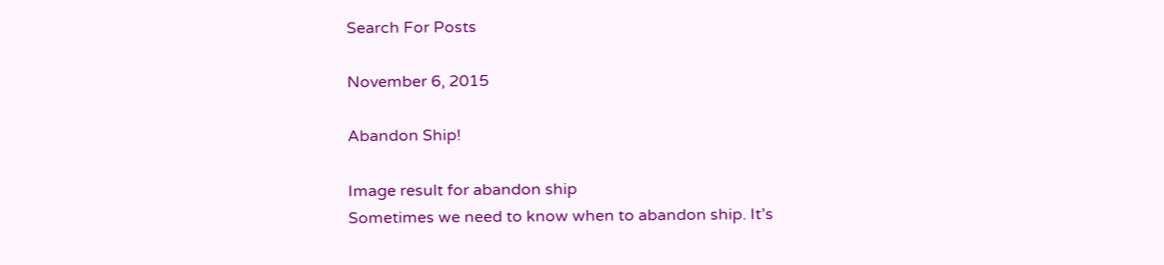Search For Posts

November 6, 2015

Abandon Ship!

Image result for abandon ship
Sometimes we need to know when to abandon ship. It’s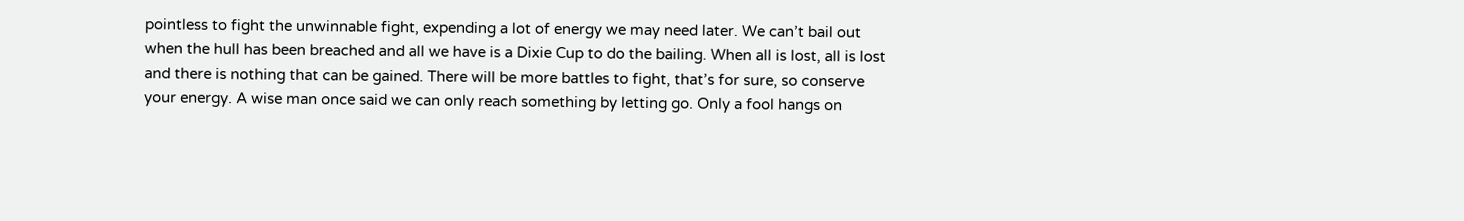pointless to fight the unwinnable fight, expending a lot of energy we may need later. We can’t bail out when the hull has been breached and all we have is a Dixie Cup to do the bailing. When all is lost, all is lost and there is nothing that can be gained. There will be more battles to fight, that’s for sure, so conserve your energy. A wise man once said we can only reach something by letting go. Only a fool hangs on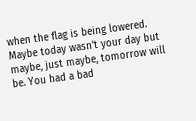when the flag is being lowered. Maybe today wasn’t your day but maybe, just maybe, tomorrow will be. You had a bad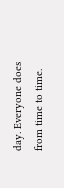day. Everyone does from time to time.